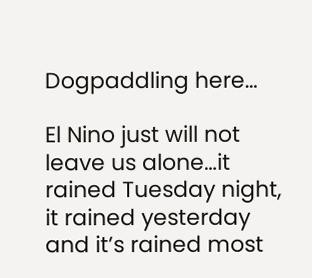Dogpaddling here…

El Nino just will not leave us alone…it rained Tuesday night, it rained yesterday and it’s rained most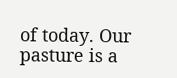of today. Our pasture is a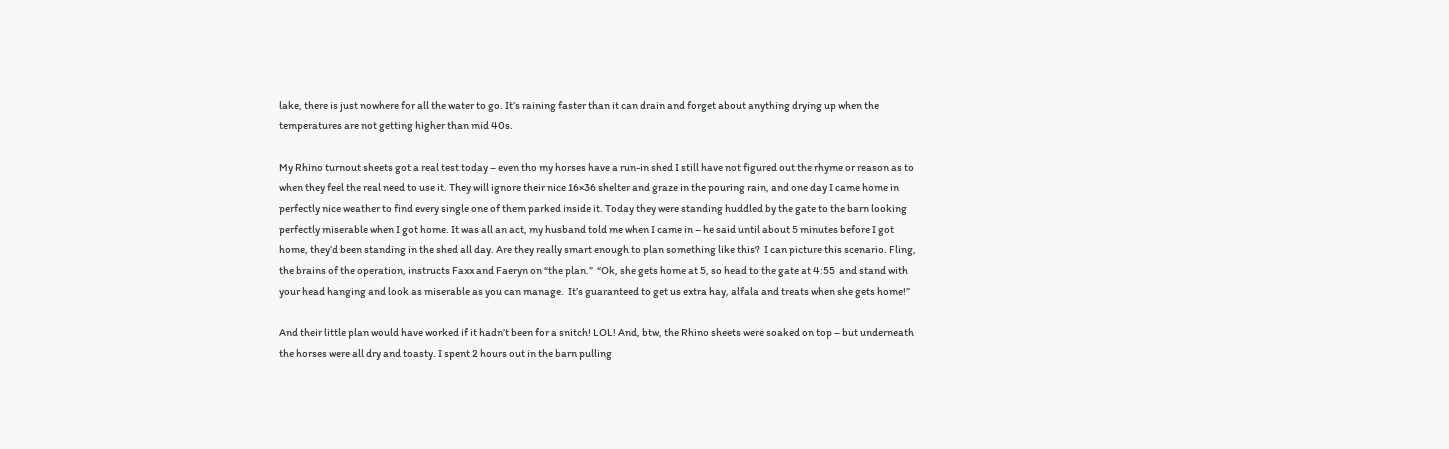lake, there is just nowhere for all the water to go. It’s raining faster than it can drain and forget about anything drying up when the temperatures are not getting higher than mid 40s.

My Rhino turnout sheets got a real test today – even tho my horses have a run-in shed I still have not figured out the rhyme or reason as to when they feel the real need to use it. They will ignore their nice 16×36 shelter and graze in the pouring rain, and one day I came home in perfectly nice weather to find every single one of them parked inside it. Today they were standing huddled by the gate to the barn looking perfectly miserable when I got home. It was all an act, my husband told me when I came in – he said until about 5 minutes before I got home, they’d been standing in the shed all day. Are they really smart enough to plan something like this?  I can picture this scenario. Fling, the brains of the operation, instructs Faxx and Faeryn on “the plan.”  “Ok, she gets home at 5, so head to the gate at 4:55  and stand with your head hanging and look as miserable as you can manage.  It’s guaranteed to get us extra hay, alfala and treats when she gets home!”

And their little plan would have worked if it hadn’t been for a snitch! LOL! And, btw, the Rhino sheets were soaked on top – but underneath the horses were all dry and toasty. I spent 2 hours out in the barn pulling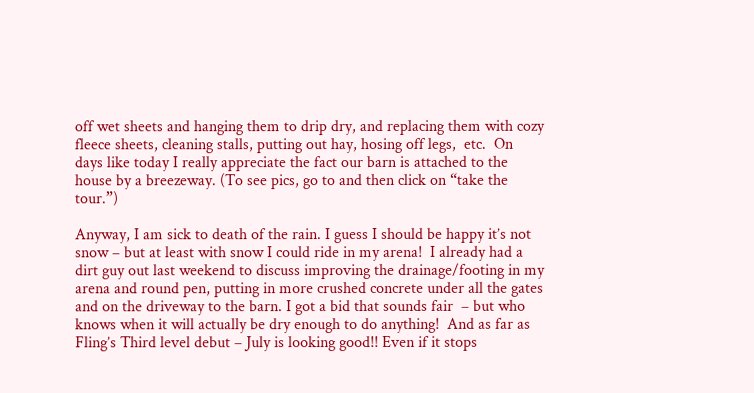off wet sheets and hanging them to drip dry, and replacing them with cozy fleece sheets, cleaning stalls, putting out hay, hosing off legs,  etc.  On days like today I really appreciate the fact our barn is attached to the house by a breezeway. (To see pics, go to and then click on “take the tour.”)

Anyway, I am sick to death of the rain. I guess I should be happy it’s not snow – but at least with snow I could ride in my arena!  I already had a dirt guy out last weekend to discuss improving the drainage/footing in my arena and round pen, putting in more crushed concrete under all the gates and on the driveway to the barn. I got a bid that sounds fair  – but who knows when it will actually be dry enough to do anything!  And as far as Fling’s Third level debut – July is looking good!! Even if it stops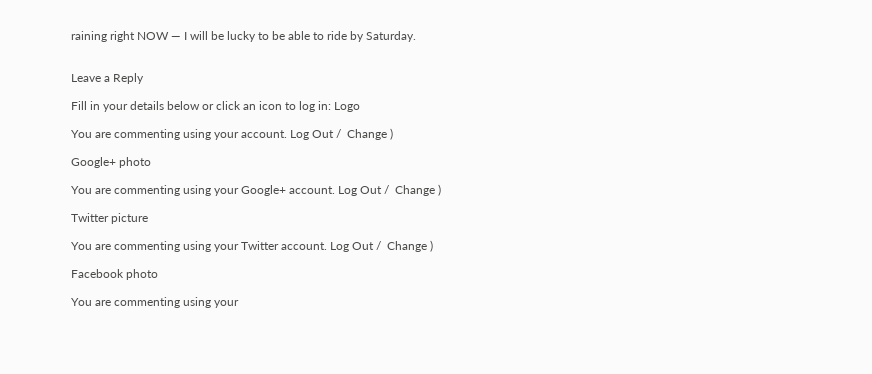raining right NOW — I will be lucky to be able to ride by Saturday.


Leave a Reply

Fill in your details below or click an icon to log in: Logo

You are commenting using your account. Log Out /  Change )

Google+ photo

You are commenting using your Google+ account. Log Out /  Change )

Twitter picture

You are commenting using your Twitter account. Log Out /  Change )

Facebook photo

You are commenting using your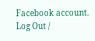Facebook account. Log Out /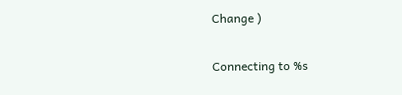Change )


Connecting to %s